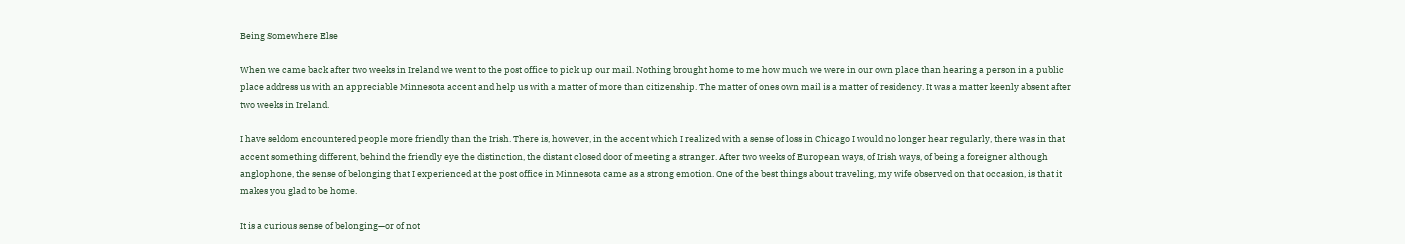Being Somewhere Else

When we came back after two weeks in Ireland we went to the post office to pick up our mail. Nothing brought home to me how much we were in our own place than hearing a person in a public place address us with an appreciable Minnesota accent and help us with a matter of more than citizenship. The matter of ones own mail is a matter of residency. It was a matter keenly absent after two weeks in Ireland.

I have seldom encountered people more friendly than the Irish. There is, however, in the accent which I realized with a sense of loss in Chicago I would no longer hear regularly, there was in that accent something different, behind the friendly eye the distinction, the distant closed door of meeting a stranger. After two weeks of European ways, of Irish ways, of being a foreigner although anglophone, the sense of belonging that I experienced at the post office in Minnesota came as a strong emotion. One of the best things about traveling, my wife observed on that occasion, is that it makes you glad to be home.

It is a curious sense of belonging—or of not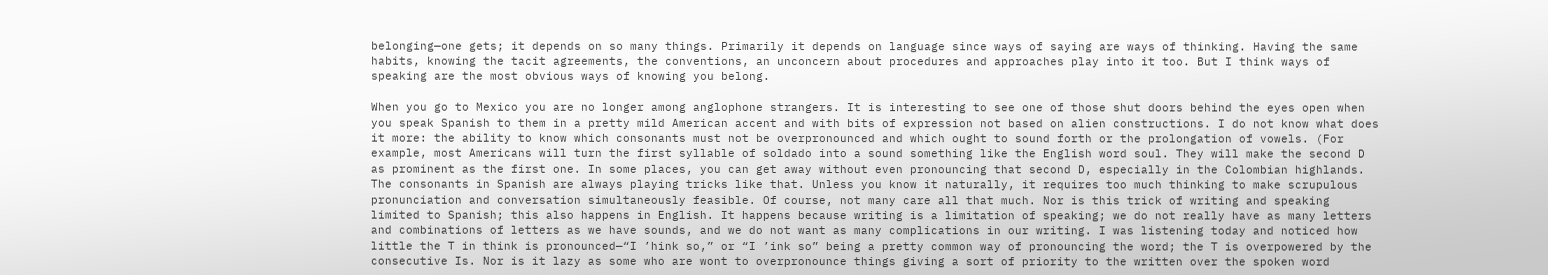belonging—one gets; it depends on so many things. Primarily it depends on language since ways of saying are ways of thinking. Having the same habits, knowing the tacit agreements, the conventions, an unconcern about procedures and approaches play into it too. But I think ways of speaking are the most obvious ways of knowing you belong.

When you go to Mexico you are no longer among anglophone strangers. It is interesting to see one of those shut doors behind the eyes open when you speak Spanish to them in a pretty mild American accent and with bits of expression not based on alien constructions. I do not know what does it more: the ability to know which consonants must not be overpronounced and which ought to sound forth or the prolongation of vowels. (For example, most Americans will turn the first syllable of soldado into a sound something like the English word soul. They will make the second D as prominent as the first one. In some places, you can get away without even pronouncing that second D, especially in the Colombian highlands. The consonants in Spanish are always playing tricks like that. Unless you know it naturally, it requires too much thinking to make scrupulous pronunciation and conversation simultaneously feasible. Of course, not many care all that much. Nor is this trick of writing and speaking limited to Spanish; this also happens in English. It happens because writing is a limitation of speaking; we do not really have as many letters and combinations of letters as we have sounds, and we do not want as many complications in our writing. I was listening today and noticed how little the T in think is pronounced—“I ’hink so,” or “I ’ink so” being a pretty common way of pronouncing the word; the T is overpowered by the consecutive Is. Nor is it lazy as some who are wont to overpronounce things giving a sort of priority to the written over the spoken word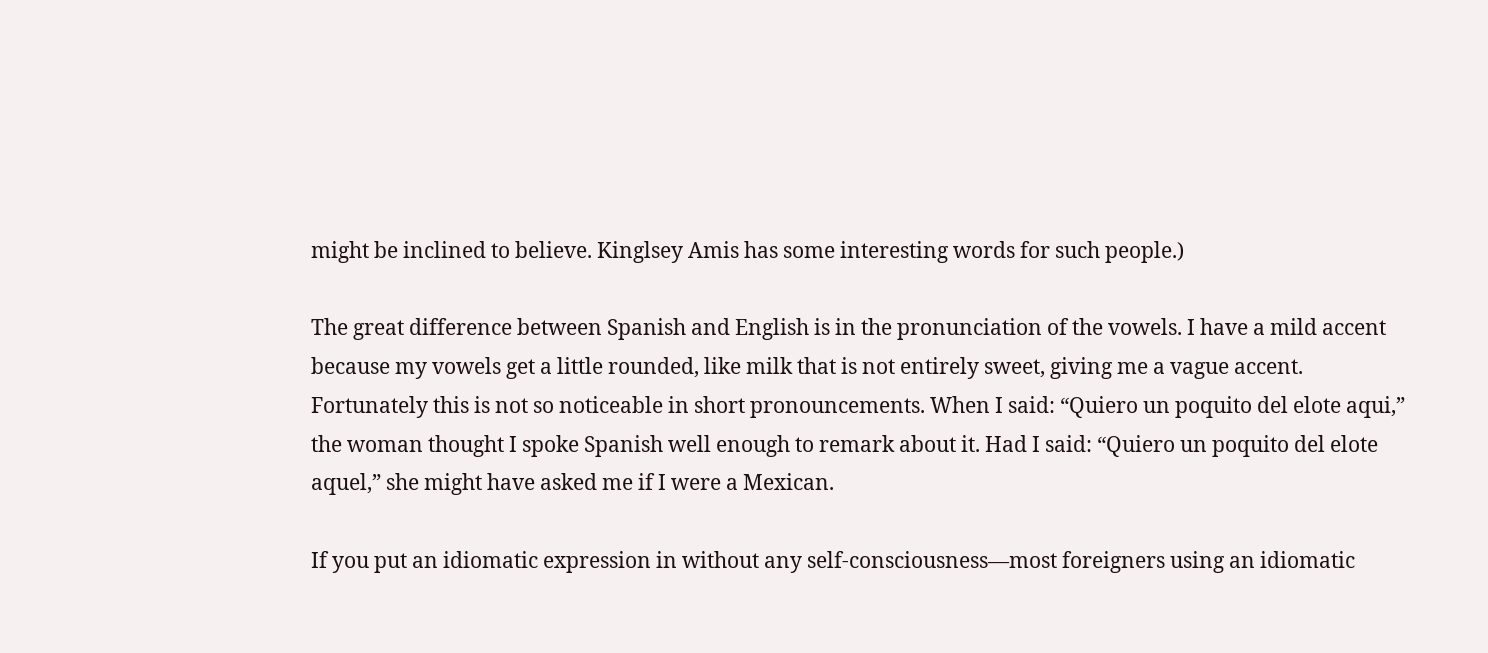might be inclined to believe. Kinglsey Amis has some interesting words for such people.)

The great difference between Spanish and English is in the pronunciation of the vowels. I have a mild accent because my vowels get a little rounded, like milk that is not entirely sweet, giving me a vague accent. Fortunately this is not so noticeable in short pronouncements. When I said: “Quiero un poquito del elote aqui,” the woman thought I spoke Spanish well enough to remark about it. Had I said: “Quiero un poquito del elote aquel,” she might have asked me if I were a Mexican.

If you put an idiomatic expression in without any self-consciousness—most foreigners using an idiomatic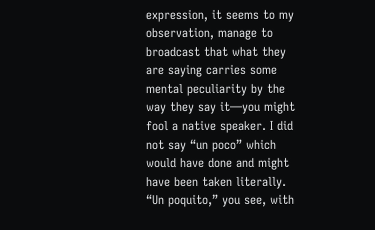expression, it seems to my observation, manage to broadcast that what they are saying carries some mental peculiarity by the way they say it—you might fool a native speaker. I did not say “un poco” which would have done and might have been taken literally. “Un poquito,” you see, with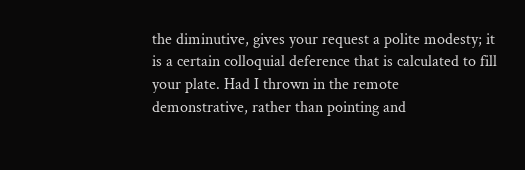the diminutive, gives your request a polite modesty; it is a certain colloquial deference that is calculated to fill your plate. Had I thrown in the remote demonstrative, rather than pointing and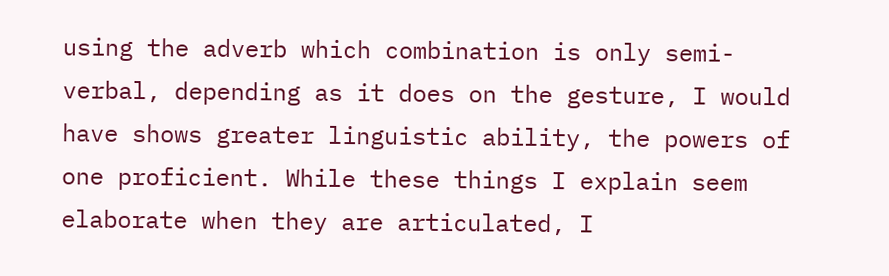using the adverb which combination is only semi-verbal, depending as it does on the gesture, I would have shows greater linguistic ability, the powers of one proficient. While these things I explain seem elaborate when they are articulated, I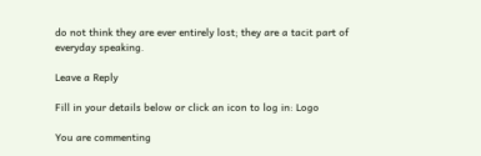do not think they are ever entirely lost; they are a tacit part of everyday speaking.

Leave a Reply

Fill in your details below or click an icon to log in: Logo

You are commenting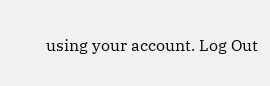using your account. Log Out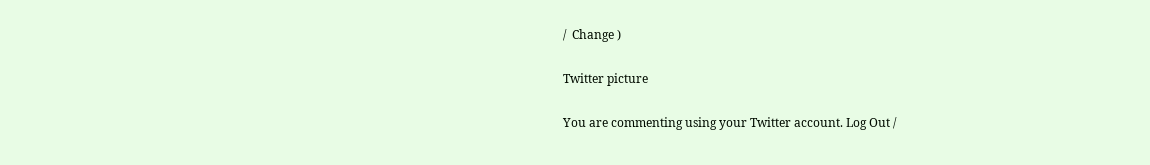/  Change )

Twitter picture

You are commenting using your Twitter account. Log Out /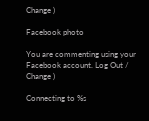Change )

Facebook photo

You are commenting using your Facebook account. Log Out /  Change )

Connecting to %s